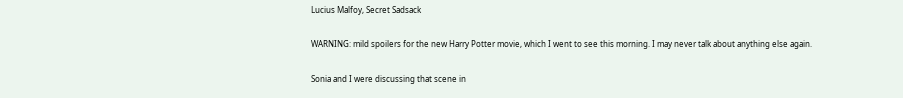Lucius Malfoy, Secret Sadsack

WARNING: mild spoilers for the new Harry Potter movie, which I went to see this morning. I may never talk about anything else again.

Sonia and I were discussing that scene in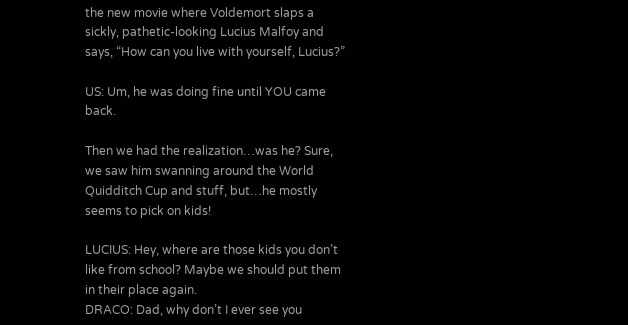the new movie where Voldemort slaps a sickly, pathetic-looking Lucius Malfoy and says, “How can you live with yourself, Lucius?”

US: Um, he was doing fine until YOU came back.

Then we had the realization…was he? Sure, we saw him swanning around the World Quidditch Cup and stuff, but…he mostly seems to pick on kids!

LUCIUS: Hey, where are those kids you don’t like from school? Maybe we should put them in their place again.
DRACO: Dad, why don’t I ever see you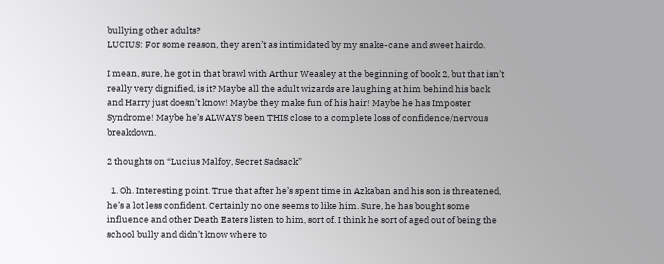bullying other adults?
LUCIUS: For some reason, they aren’t as intimidated by my snake-cane and sweet hairdo.

I mean, sure, he got in that brawl with Arthur Weasley at the beginning of book 2, but that isn’t really very dignified, is it? Maybe all the adult wizards are laughing at him behind his back and Harry just doesn’t know! Maybe they make fun of his hair! Maybe he has Imposter Syndrome! Maybe he’s ALWAYS been THIS close to a complete loss of confidence/nervous breakdown.

2 thoughts on “Lucius Malfoy, Secret Sadsack”

  1. Oh. Interesting point. True that after he’s spent time in Azkaban and his son is threatened, he’s a lot less confident. Certainly no one seems to like him. Sure, he has bought some influence and other Death Eaters listen to him, sort of. I think he sort of aged out of being the school bully and didn’t know where to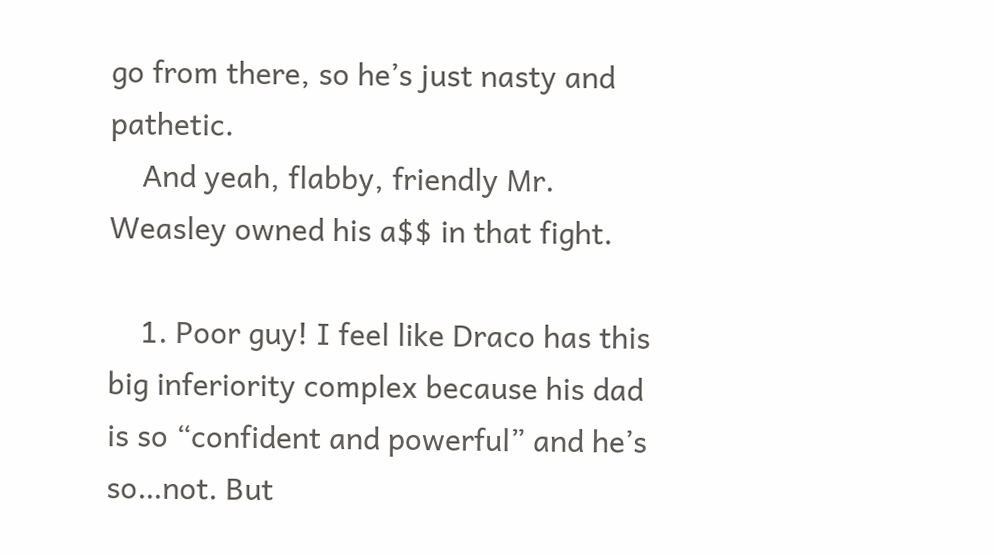go from there, so he’s just nasty and pathetic.
    And yeah, flabby, friendly Mr. Weasley owned his a$$ in that fight.

    1. Poor guy! I feel like Draco has this big inferiority complex because his dad is so “confident and powerful” and he’s so…not. But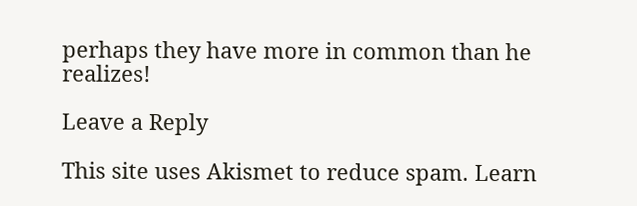perhaps they have more in common than he realizes!

Leave a Reply

This site uses Akismet to reduce spam. Learn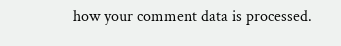how your comment data is processed.